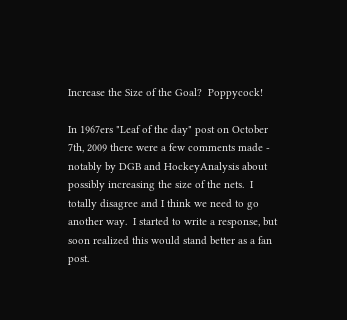Increase the Size of the Goal?  Poppycock!

In 1967ers "Leaf of the day" post on October 7th, 2009 there were a few comments made - notably by DGB and HockeyAnalysis about possibly increasing the size of the nets.  I totally disagree and I think we need to go another way.  I started to write a response, but soon realized this would stand better as a fan post.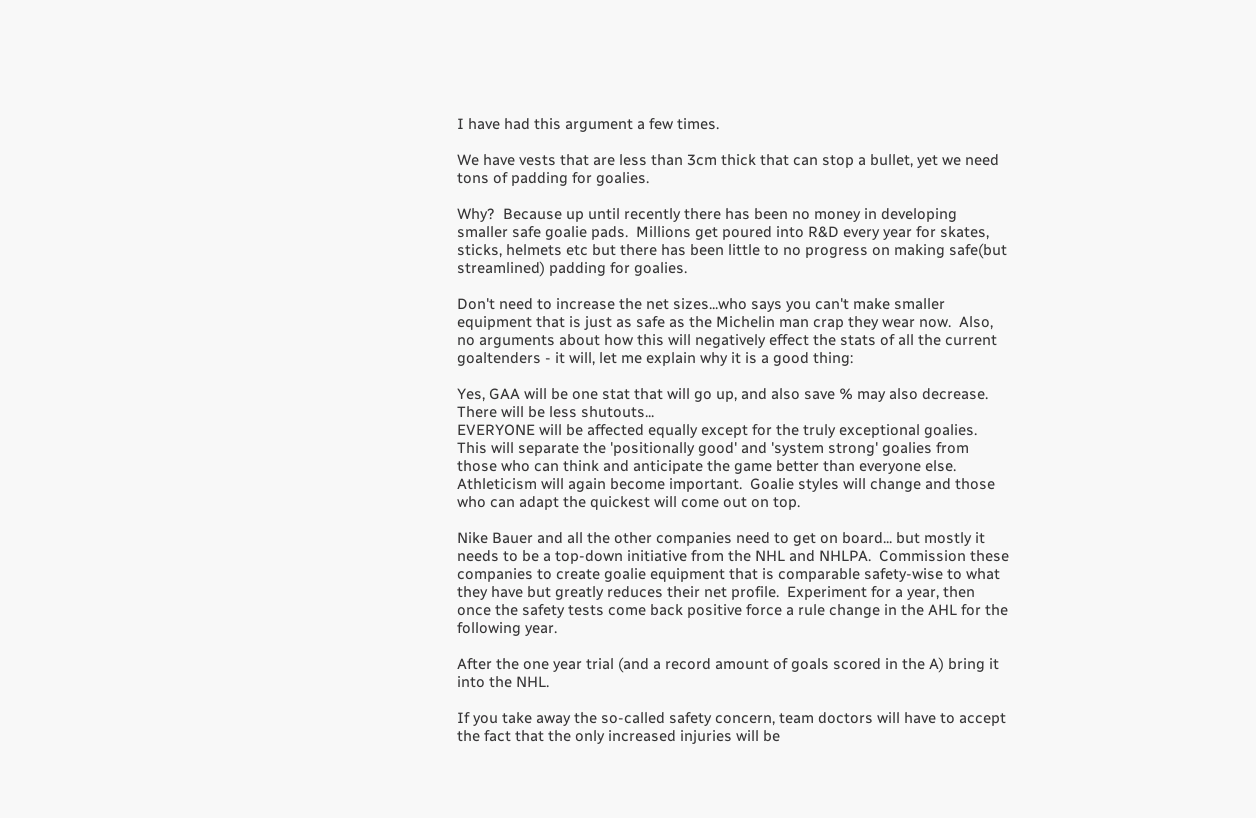I have had this argument a few times.

We have vests that are less than 3cm thick that can stop a bullet, yet we need tons of padding for goalies.

Why?  Because up until recently there has been no money in developing smaller safe goalie pads.  Millions get poured into R&D every year for skates, sticks, helmets etc but there has been little to no progress on making safe(but streamlined) padding for goalies.

Don't need to increase the net sizes...who says you can't make smaller equipment that is just as safe as the Michelin man crap they wear now.  Also, no arguments about how this will negatively effect the stats of all the current goaltenders - it will, let me explain why it is a good thing:

Yes, GAA will be one stat that will go up, and also save % may also decrease.  There will be less shutouts...
EVERYONE will be affected equally except for the truly exceptional goalies.  This will separate the 'positionally good' and 'system strong' goalies from those who can think and anticipate the game better than everyone else.  Athleticism will again become important.  Goalie styles will change and those who can adapt the quickest will come out on top.

Nike Bauer and all the other companies need to get on board... but mostly it needs to be a top-down initiative from the NHL and NHLPA.  Commission these companies to create goalie equipment that is comparable safety-wise to what they have but greatly reduces their net profile.  Experiment for a year, then once the safety tests come back positive force a rule change in the AHL for the following year.

After the one year trial (and a record amount of goals scored in the A) bring it into the NHL.

If you take away the so-called safety concern, team doctors will have to accept the fact that the only increased injuries will be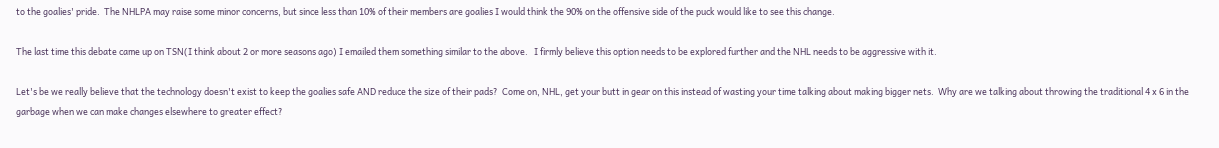to the goalies' pride.  The NHLPA may raise some minor concerns, but since less than 10% of their members are goalies I would think the 90% on the offensive side of the puck would like to see this change.

The last time this debate came up on TSN(I think about 2 or more seasons ago) I emailed them something similar to the above.   I firmly believe this option needs to be explored further and the NHL needs to be aggressive with it.

Let's be we really believe that the technology doesn't exist to keep the goalies safe AND reduce the size of their pads?  Come on, NHL, get your butt in gear on this instead of wasting your time talking about making bigger nets.  Why are we talking about throwing the traditional 4 x 6 in the garbage when we can make changes elsewhere to greater effect?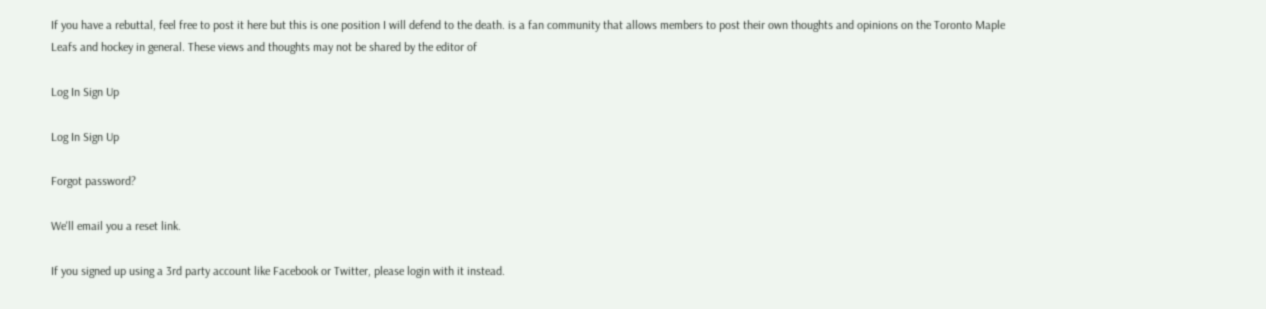If you have a rebuttal, feel free to post it here but this is one position I will defend to the death. is a fan community that allows members to post their own thoughts and opinions on the Toronto Maple Leafs and hockey in general. These views and thoughts may not be shared by the editor of

Log In Sign Up

Log In Sign Up

Forgot password?

We'll email you a reset link.

If you signed up using a 3rd party account like Facebook or Twitter, please login with it instead.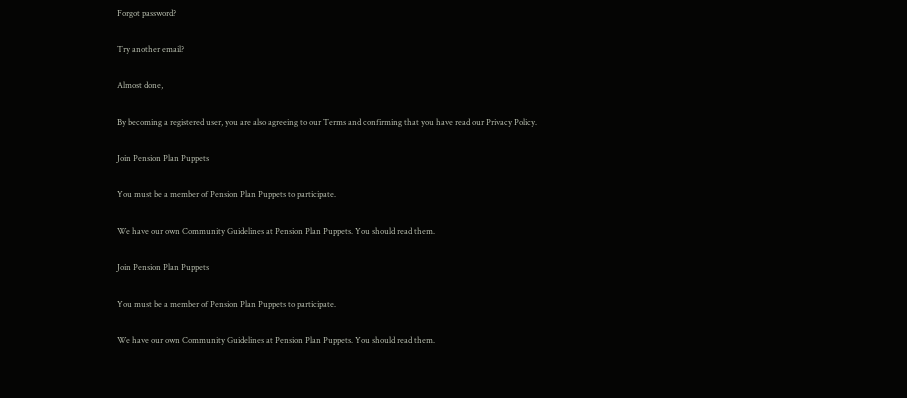Forgot password?

Try another email?

Almost done,

By becoming a registered user, you are also agreeing to our Terms and confirming that you have read our Privacy Policy.

Join Pension Plan Puppets

You must be a member of Pension Plan Puppets to participate.

We have our own Community Guidelines at Pension Plan Puppets. You should read them.

Join Pension Plan Puppets

You must be a member of Pension Plan Puppets to participate.

We have our own Community Guidelines at Pension Plan Puppets. You should read them.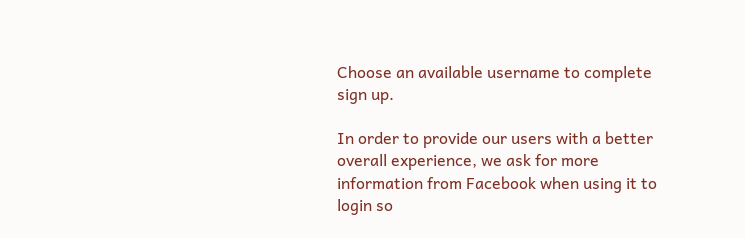Choose an available username to complete sign up.

In order to provide our users with a better overall experience, we ask for more information from Facebook when using it to login so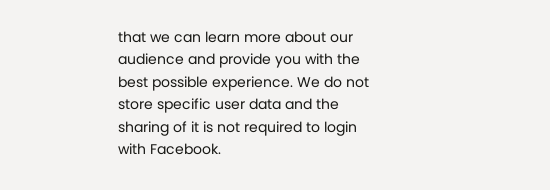that we can learn more about our audience and provide you with the best possible experience. We do not store specific user data and the sharing of it is not required to login with Facebook.